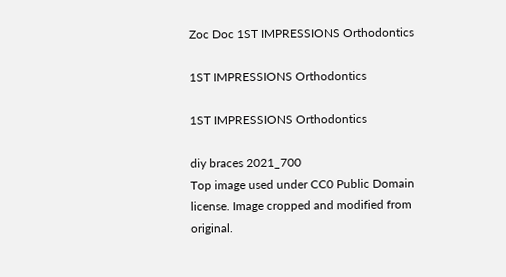Zoc Doc 1ST IMPRESSIONS Orthodontics

1ST IMPRESSIONS Orthodontics

1ST IMPRESSIONS Orthodontics

diy braces 2021_700
Top image used under CC0 Public Domain license. Image cropped and modified from original.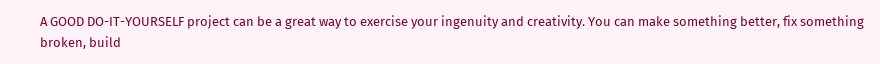A GOOD DO-IT-YOURSELF project can be a great way to exercise your ingenuity and creativity. You can make something better, fix something broken, build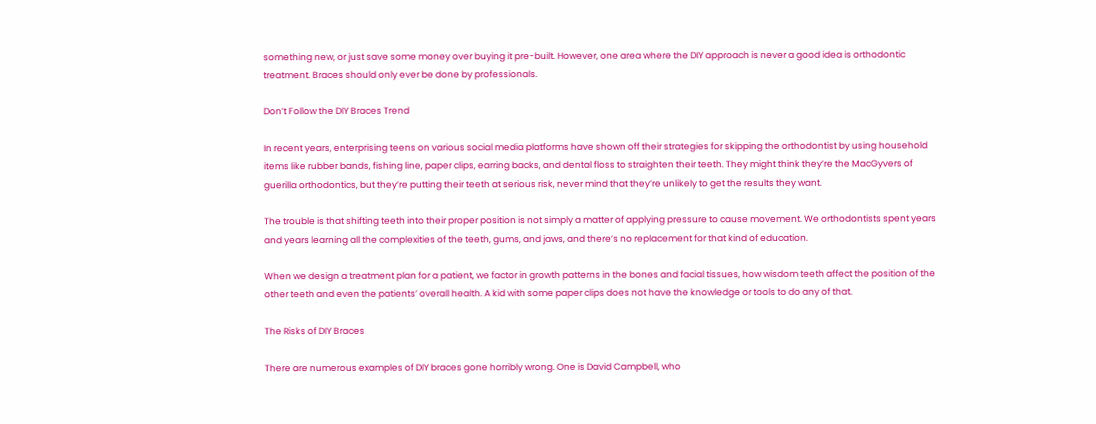something new, or just save some money over buying it pre-built. However, one area where the DIY approach is never a good idea is orthodontic treatment. Braces should only ever be done by professionals.

Don’t Follow the DIY Braces Trend

In recent years, enterprising teens on various social media platforms have shown off their strategies for skipping the orthodontist by using household items like rubber bands, fishing line, paper clips, earring backs, and dental floss to straighten their teeth. They might think they’re the MacGyvers of guerilla orthodontics, but they’re putting their teeth at serious risk, never mind that they’re unlikely to get the results they want.

The trouble is that shifting teeth into their proper position is not simply a matter of applying pressure to cause movement. We orthodontists spent years and years learning all the complexities of the teeth, gums, and jaws, and there’s no replacement for that kind of education.

When we design a treatment plan for a patient, we factor in growth patterns in the bones and facial tissues, how wisdom teeth affect the position of the other teeth and even the patients’ overall health. A kid with some paper clips does not have the knowledge or tools to do any of that.

The Risks of DIY Braces

There are numerous examples of DIY braces gone horribly wrong. One is David Campbell, who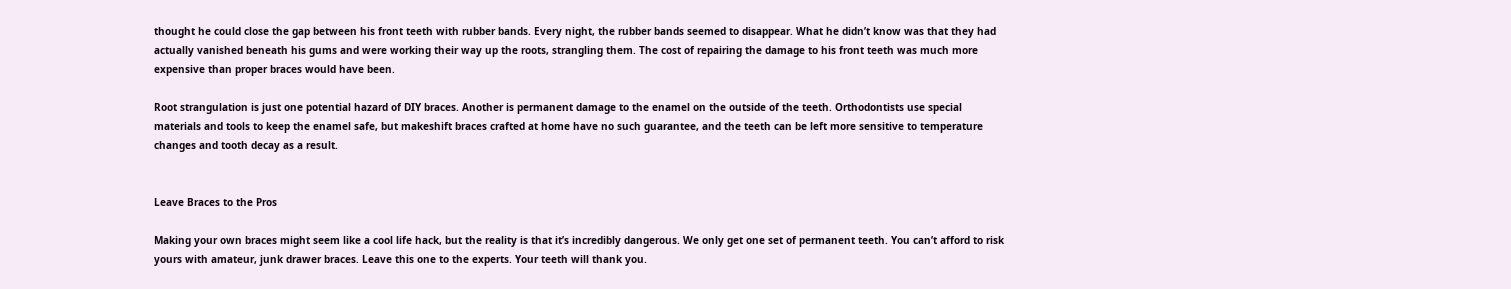thought he could close the gap between his front teeth with rubber bands. Every night, the rubber bands seemed to disappear. What he didn’t know was that they had actually vanished beneath his gums and were working their way up the roots, strangling them. The cost of repairing the damage to his front teeth was much more expensive than proper braces would have been.

Root strangulation is just one potential hazard of DIY braces. Another is permanent damage to the enamel on the outside of the teeth. Orthodontists use special materials and tools to keep the enamel safe, but makeshift braces crafted at home have no such guarantee, and the teeth can be left more sensitive to temperature changes and tooth decay as a result.


Leave Braces to the Pros

Making your own braces might seem like a cool life hack, but the reality is that it’s incredibly dangerous. We only get one set of permanent teeth. You can’t afford to risk yours with amateur, junk drawer braces. Leave this one to the experts. Your teeth will thank you.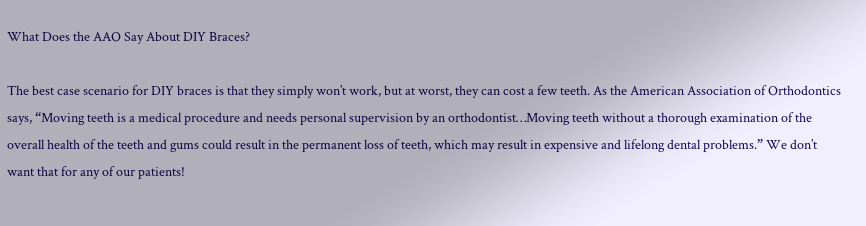What Does the AAO Say About DIY Braces?

The best case scenario for DIY braces is that they simply won’t work, but at worst, they can cost a few teeth. As the American Association of Orthodontics says, “Moving teeth is a medical procedure and needs personal supervision by an orthodontist…Moving teeth without a thorough examination of the overall health of the teeth and gums could result in the permanent loss of teeth, which may result in expensive and lifelong dental problems.” We don’t want that for any of our patients!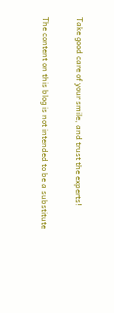Take good care of your smile, and trust the experts!

The content on this blog is not intended to be a substitute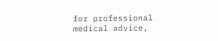for professional medical advice,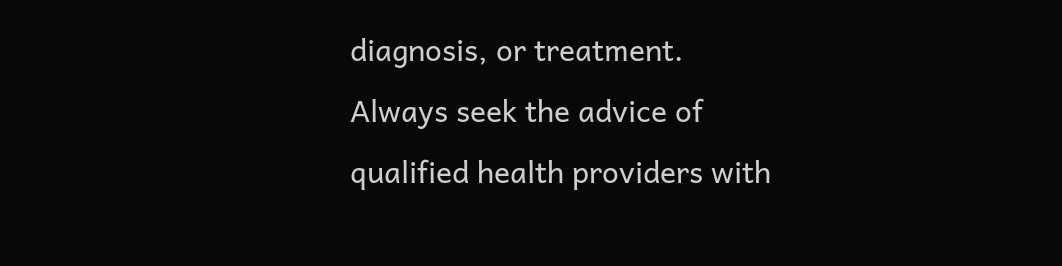diagnosis, or treatment. Always seek the advice of qualified health providers with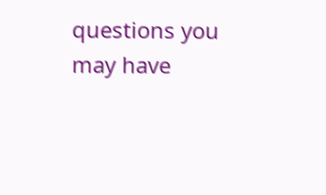questions you may have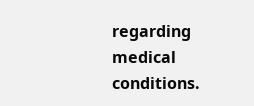regarding medical conditions.